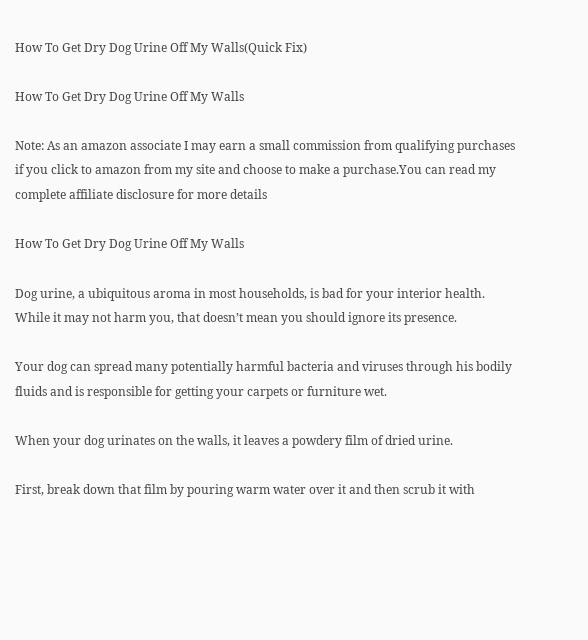How To Get Dry Dog Urine Off My Walls(Quick Fix)

How To Get Dry Dog Urine Off My Walls

Note: As an amazon associate I may earn a small commission from qualifying purchases if you click to amazon from my site and choose to make a purchase.You can read my complete affiliate disclosure for more details

How To Get Dry Dog Urine Off My Walls

Dog urine, a ubiquitous aroma in most households, is bad for your interior health. While it may not harm you, that doesn’t mean you should ignore its presence.

Your dog can spread many potentially harmful bacteria and viruses through his bodily fluids and is responsible for getting your carpets or furniture wet.

When your dog urinates on the walls, it leaves a powdery film of dried urine.

First, break down that film by pouring warm water over it and then scrub it with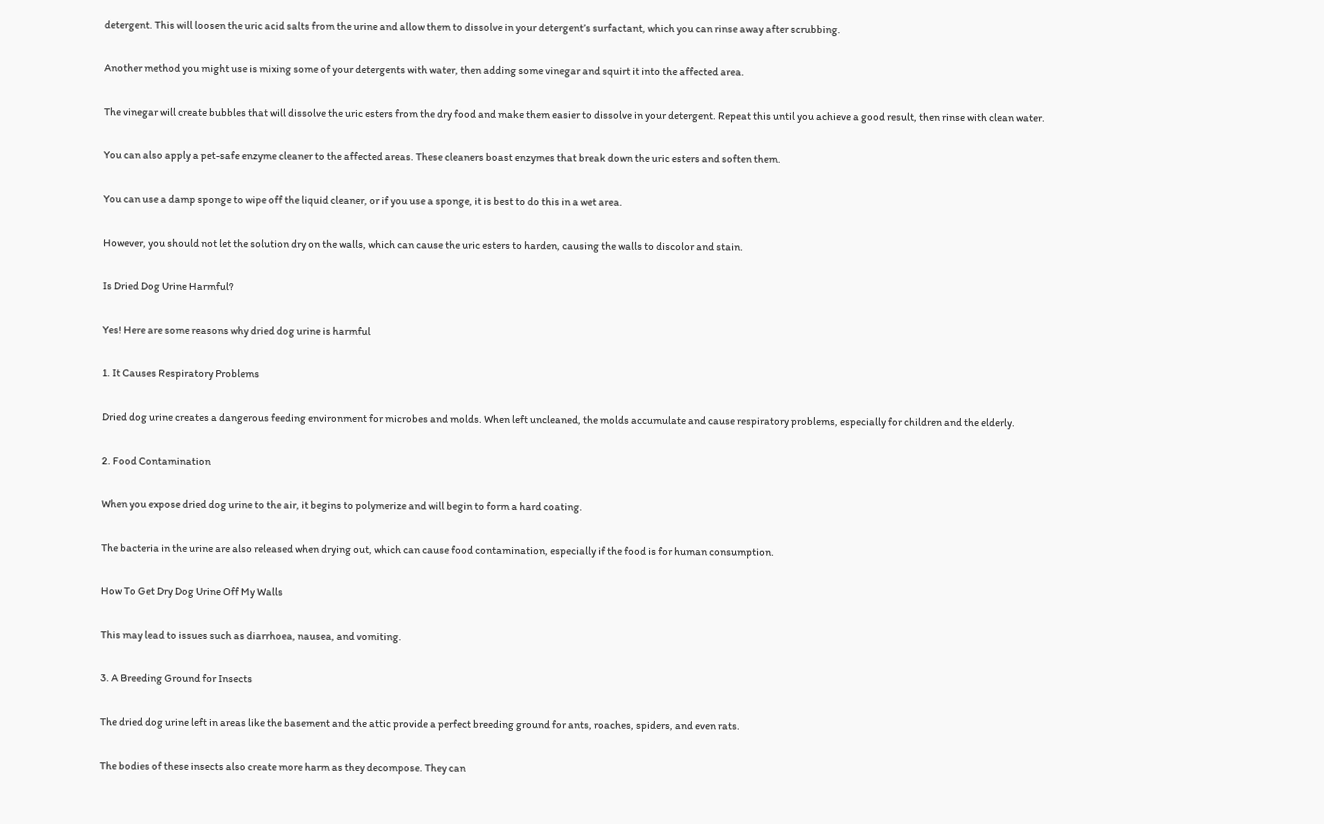detergent. This will loosen the uric acid salts from the urine and allow them to dissolve in your detergent’s surfactant, which you can rinse away after scrubbing.

Another method you might use is mixing some of your detergents with water, then adding some vinegar and squirt it into the affected area.

The vinegar will create bubbles that will dissolve the uric esters from the dry food and make them easier to dissolve in your detergent. Repeat this until you achieve a good result, then rinse with clean water.

You can also apply a pet-safe enzyme cleaner to the affected areas. These cleaners boast enzymes that break down the uric esters and soften them.

You can use a damp sponge to wipe off the liquid cleaner, or if you use a sponge, it is best to do this in a wet area.

However, you should not let the solution dry on the walls, which can cause the uric esters to harden, causing the walls to discolor and stain.

Is Dried Dog Urine Harmful?

Yes! Here are some reasons why dried dog urine is harmful

1. It Causes Respiratory Problems

Dried dog urine creates a dangerous feeding environment for microbes and molds. When left uncleaned, the molds accumulate and cause respiratory problems, especially for children and the elderly.

2. Food Contamination

When you expose dried dog urine to the air, it begins to polymerize and will begin to form a hard coating.

The bacteria in the urine are also released when drying out, which can cause food contamination, especially if the food is for human consumption.

How To Get Dry Dog Urine Off My Walls

This may lead to issues such as diarrhoea, nausea, and vomiting.

3. A Breeding Ground for Insects

The dried dog urine left in areas like the basement and the attic provide a perfect breeding ground for ants, roaches, spiders, and even rats.

The bodies of these insects also create more harm as they decompose. They can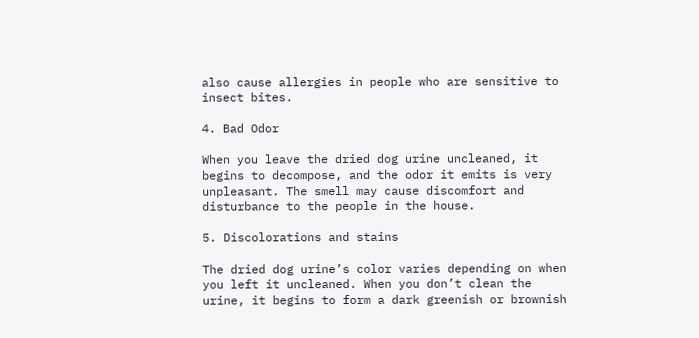also cause allergies in people who are sensitive to insect bites.

4. Bad Odor

When you leave the dried dog urine uncleaned, it begins to decompose, and the odor it emits is very unpleasant. The smell may cause discomfort and disturbance to the people in the house.

5. Discolorations and stains

The dried dog urine’s color varies depending on when you left it uncleaned. When you don’t clean the urine, it begins to form a dark greenish or brownish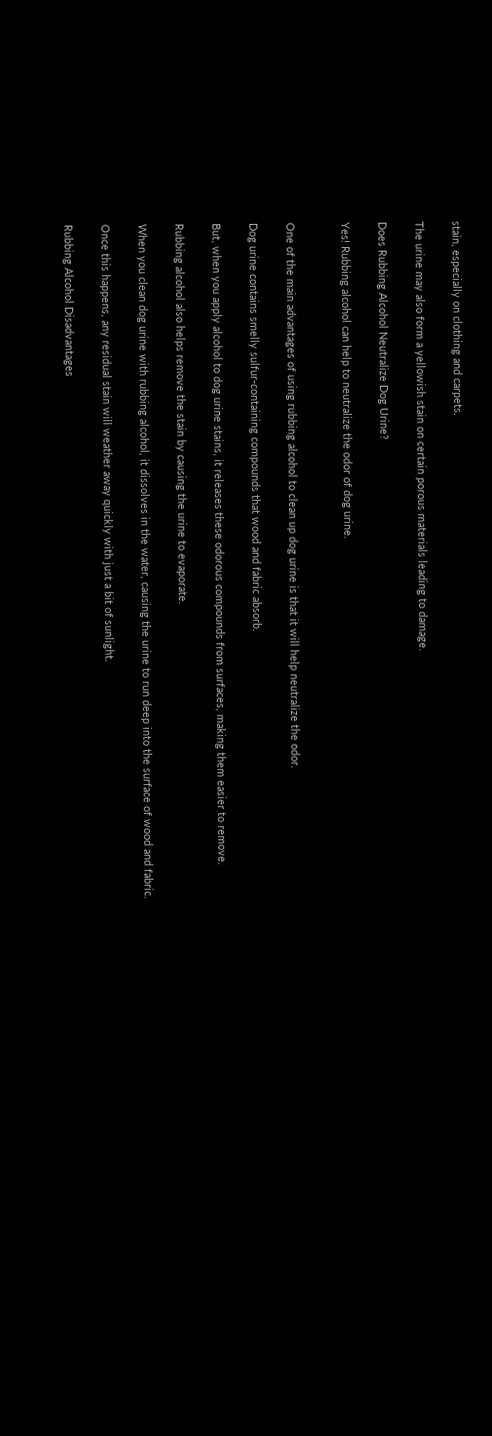stain, especially on clothing and carpets.

The urine may also form a yellowish stain on certain porous materials leading to damage.

Does Rubbing Alcohol Neutralize Dog Urine?

Yes! Rubbing alcohol can help to neutralize the odor of dog urine.


One of the main advantages of using rubbing alcohol to clean up dog urine is that it will help neutralize the odor.

Dog urine contains smelly sulfur-containing compounds that wood and fabric absorb.

But, when you apply alcohol to dog urine stains, it releases these odorous compounds from surfaces, making them easier to remove.

Rubbing alcohol also helps remove the stain by causing the urine to evaporate.

When you clean dog urine with rubbing alcohol, it dissolves in the water, causing the urine to run deep into the surface of wood and fabric.

Once this happens, any residual stain will weather away quickly with just a bit of sunlight.

Rubbing Alcohol Disadvantages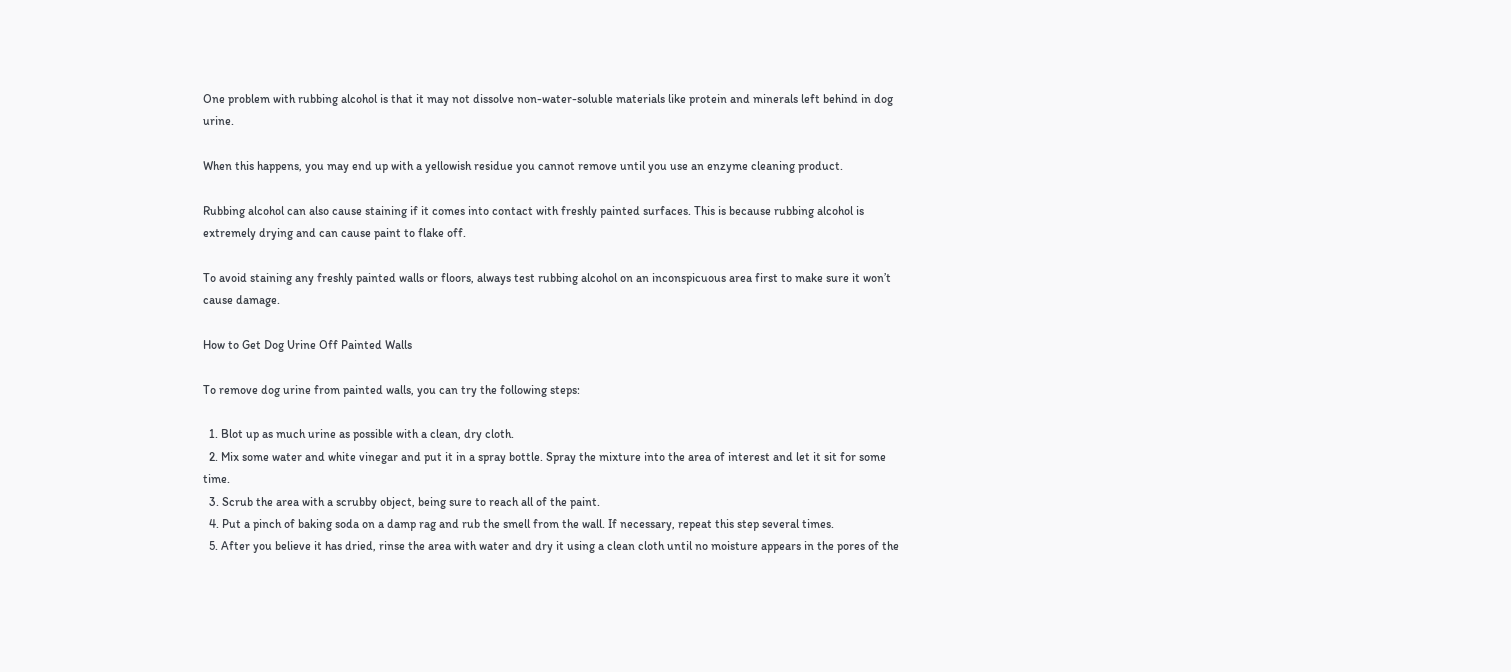One problem with rubbing alcohol is that it may not dissolve non-water-soluble materials like protein and minerals left behind in dog urine.

When this happens, you may end up with a yellowish residue you cannot remove until you use an enzyme cleaning product.

Rubbing alcohol can also cause staining if it comes into contact with freshly painted surfaces. This is because rubbing alcohol is extremely drying and can cause paint to flake off.

To avoid staining any freshly painted walls or floors, always test rubbing alcohol on an inconspicuous area first to make sure it won’t cause damage.

How to Get Dog Urine Off Painted Walls

To remove dog urine from painted walls, you can try the following steps:

  1. Blot up as much urine as possible with a clean, dry cloth.
  2. Mix some water and white vinegar and put it in a spray bottle. Spray the mixture into the area of interest and let it sit for some time.
  3. Scrub the area with a scrubby object, being sure to reach all of the paint.
  4. Put a pinch of baking soda on a damp rag and rub the smell from the wall. If necessary, repeat this step several times.
  5. After you believe it has dried, rinse the area with water and dry it using a clean cloth until no moisture appears in the pores of the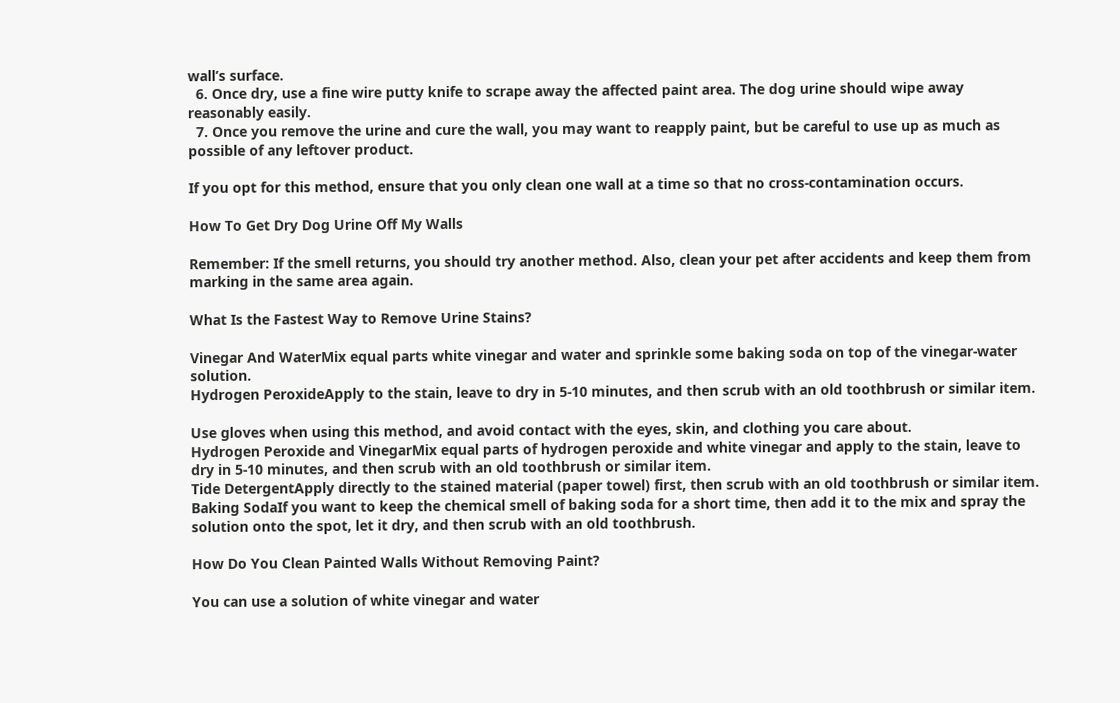wall’s surface.
  6. Once dry, use a fine wire putty knife to scrape away the affected paint area. The dog urine should wipe away reasonably easily.
  7. Once you remove the urine and cure the wall, you may want to reapply paint, but be careful to use up as much as possible of any leftover product.

If you opt for this method, ensure that you only clean one wall at a time so that no cross-contamination occurs.

How To Get Dry Dog Urine Off My Walls

Remember: If the smell returns, you should try another method. Also, clean your pet after accidents and keep them from marking in the same area again.

What Is the Fastest Way to Remove Urine Stains?

Vinegar And WaterMix equal parts white vinegar and water and sprinkle some baking soda on top of the vinegar-water solution.
Hydrogen PeroxideApply to the stain, leave to dry in 5-10 minutes, and then scrub with an old toothbrush or similar item.

Use gloves when using this method, and avoid contact with the eyes, skin, and clothing you care about.
Hydrogen Peroxide and VinegarMix equal parts of hydrogen peroxide and white vinegar and apply to the stain, leave to dry in 5-10 minutes, and then scrub with an old toothbrush or similar item.
Tide DetergentApply directly to the stained material (paper towel) first, then scrub with an old toothbrush or similar item.
Baking SodaIf you want to keep the chemical smell of baking soda for a short time, then add it to the mix and spray the solution onto the spot, let it dry, and then scrub with an old toothbrush.

How Do You Clean Painted Walls Without Removing Paint?

You can use a solution of white vinegar and water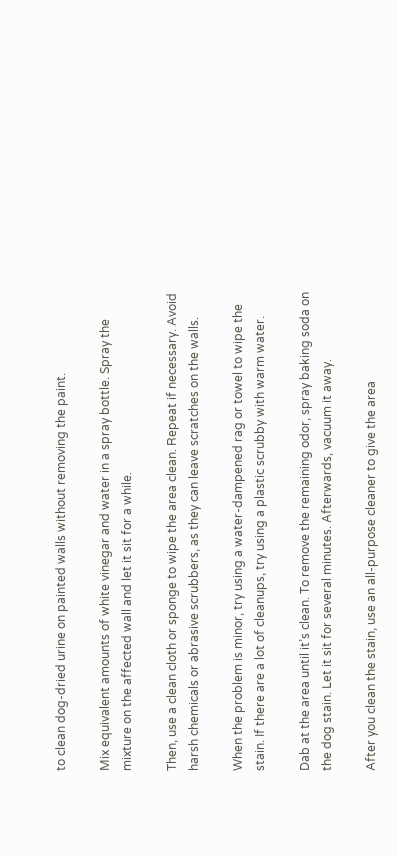to clean dog-dried urine on painted walls without removing the paint.

Mix equivalent amounts of white vinegar and water in a spray bottle. Spray the mixture on the affected wall and let it sit for a while.

Then, use a clean cloth or sponge to wipe the area clean. Repeat if necessary. Avoid harsh chemicals or abrasive scrubbers, as they can leave scratches on the walls.

When the problem is minor, try using a water-dampened rag or towel to wipe the stain. If there are a lot of cleanups, try using a plastic scrubby with warm water.

Dab at the area until it’s clean. To remove the remaining odor, spray baking soda on the dog stain. Let it sit for several minutes. Afterwards, vacuum it away.

After you clean the stain, use an all-purpose cleaner to give the area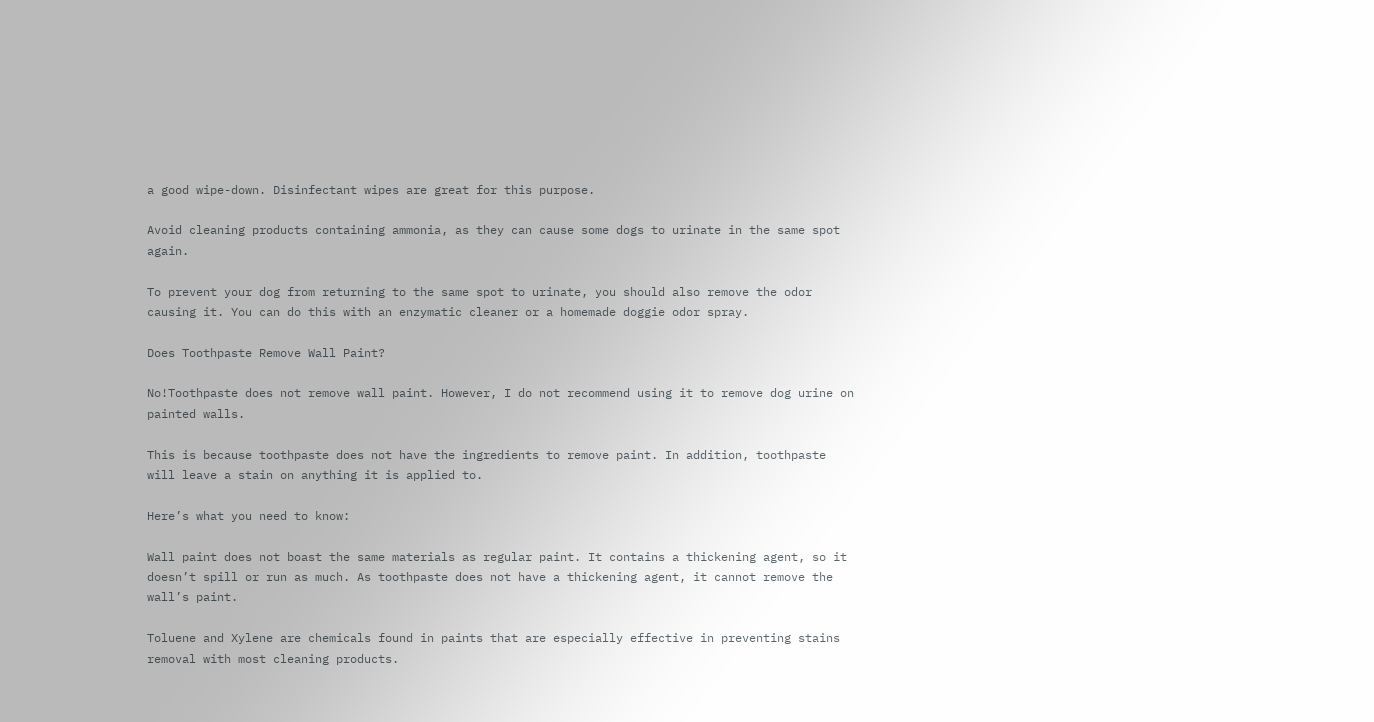a good wipe-down. Disinfectant wipes are great for this purpose.

Avoid cleaning products containing ammonia, as they can cause some dogs to urinate in the same spot again.

To prevent your dog from returning to the same spot to urinate, you should also remove the odor causing it. You can do this with an enzymatic cleaner or a homemade doggie odor spray.

Does Toothpaste Remove Wall Paint?

No!Toothpaste does not remove wall paint. However, I do not recommend using it to remove dog urine on painted walls.

This is because toothpaste does not have the ingredients to remove paint. In addition, toothpaste will leave a stain on anything it is applied to.

Here’s what you need to know:

Wall paint does not boast the same materials as regular paint. It contains a thickening agent, so it doesn’t spill or run as much. As toothpaste does not have a thickening agent, it cannot remove the wall’s paint.

Toluene and Xylene are chemicals found in paints that are especially effective in preventing stains removal with most cleaning products.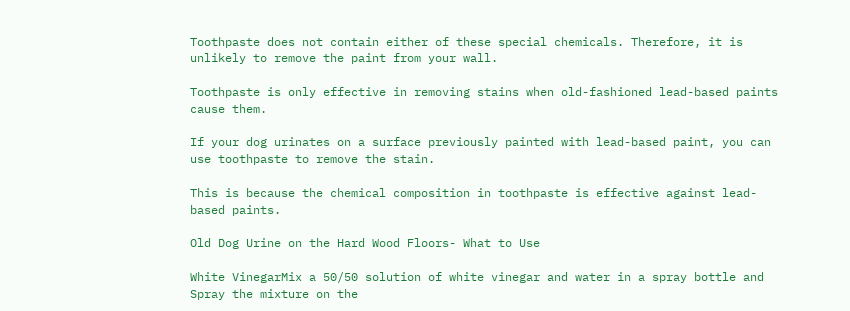Toothpaste does not contain either of these special chemicals. Therefore, it is unlikely to remove the paint from your wall.

Toothpaste is only effective in removing stains when old-fashioned lead-based paints cause them.

If your dog urinates on a surface previously painted with lead-based paint, you can use toothpaste to remove the stain.

This is because the chemical composition in toothpaste is effective against lead-based paints.

Old Dog Urine on the Hard Wood Floors- What to Use

White VinegarMix a 50/50 solution of white vinegar and water in a spray bottle and Spray the mixture on the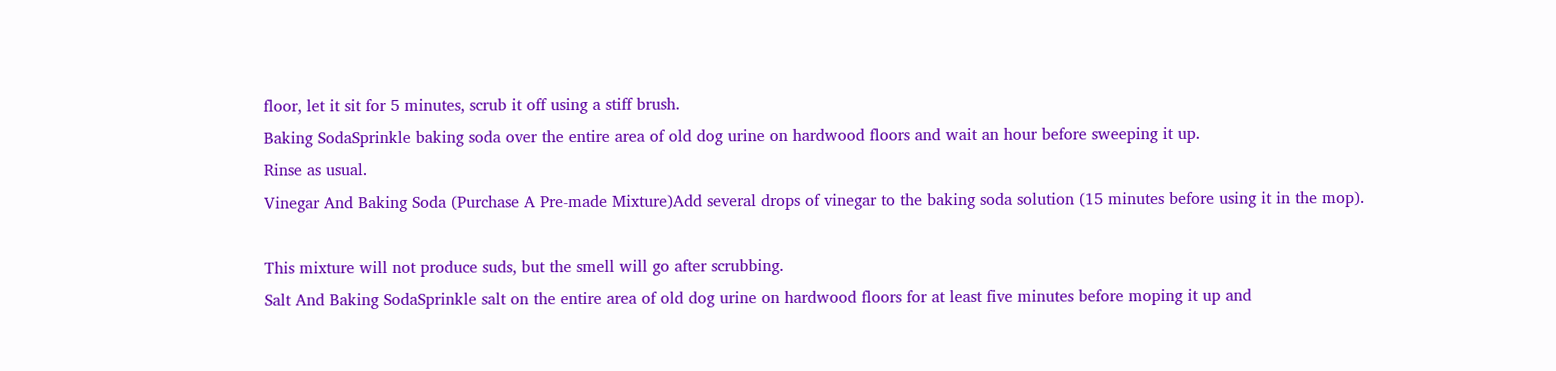floor, let it sit for 5 minutes, scrub it off using a stiff brush.
Baking SodaSprinkle baking soda over the entire area of old dog urine on hardwood floors and wait an hour before sweeping it up.
Rinse as usual.
Vinegar And Baking Soda (Purchase A Pre-made Mixture)Add several drops of vinegar to the baking soda solution (15 minutes before using it in the mop).

This mixture will not produce suds, but the smell will go after scrubbing.
Salt And Baking SodaSprinkle salt on the entire area of old dog urine on hardwood floors for at least five minutes before moping it up and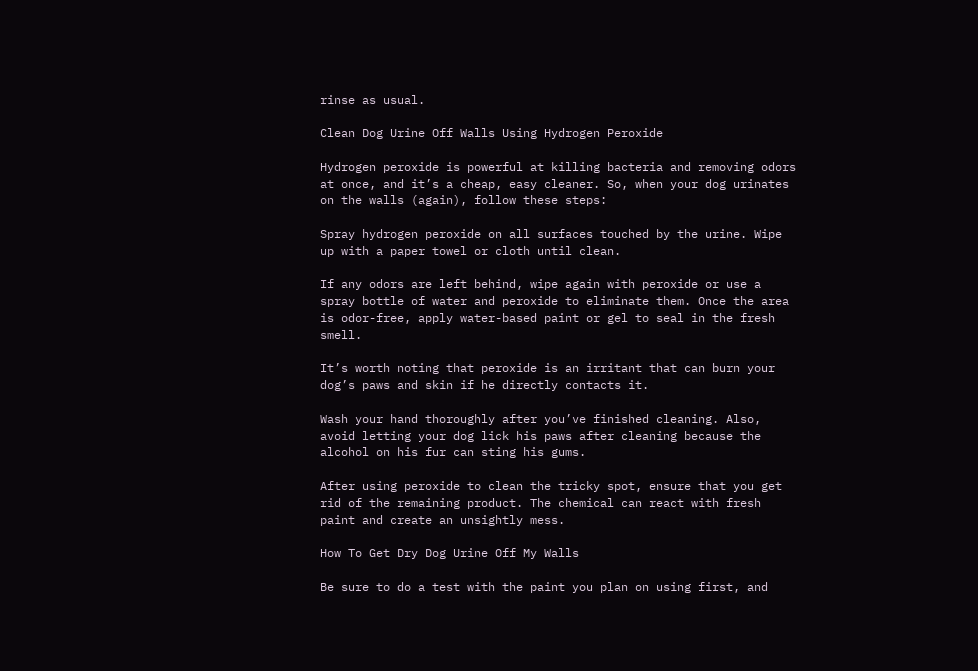rinse as usual.

Clean Dog Urine Off Walls Using Hydrogen Peroxide

Hydrogen peroxide is powerful at killing bacteria and removing odors at once, and it’s a cheap, easy cleaner. So, when your dog urinates on the walls (again), follow these steps:

Spray hydrogen peroxide on all surfaces touched by the urine. Wipe up with a paper towel or cloth until clean.

If any odors are left behind, wipe again with peroxide or use a spray bottle of water and peroxide to eliminate them. Once the area is odor-free, apply water-based paint or gel to seal in the fresh smell.

It’s worth noting that peroxide is an irritant that can burn your dog’s paws and skin if he directly contacts it.

Wash your hand thoroughly after you’ve finished cleaning. Also, avoid letting your dog lick his paws after cleaning because the alcohol on his fur can sting his gums.

After using peroxide to clean the tricky spot, ensure that you get rid of the remaining product. The chemical can react with fresh paint and create an unsightly mess.

How To Get Dry Dog Urine Off My Walls

Be sure to do a test with the paint you plan on using first, and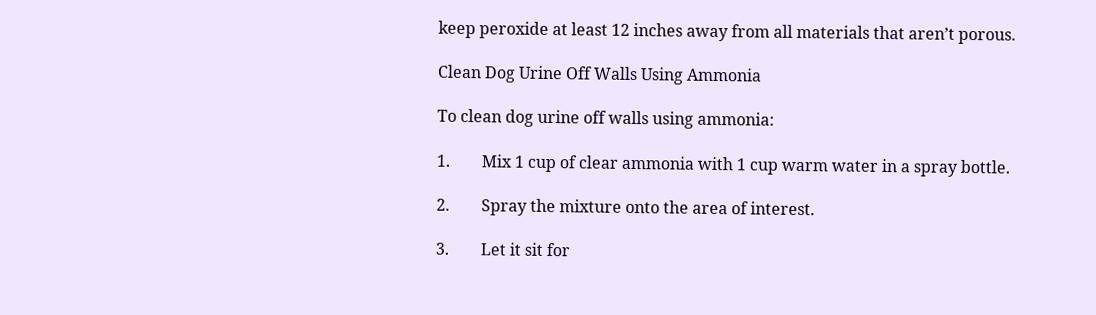keep peroxide at least 12 inches away from all materials that aren’t porous.

Clean Dog Urine Off Walls Using Ammonia

To clean dog urine off walls using ammonia:

1.        Mix 1 cup of clear ammonia with 1 cup warm water in a spray bottle.

2.        Spray the mixture onto the area of interest.

3.        Let it sit for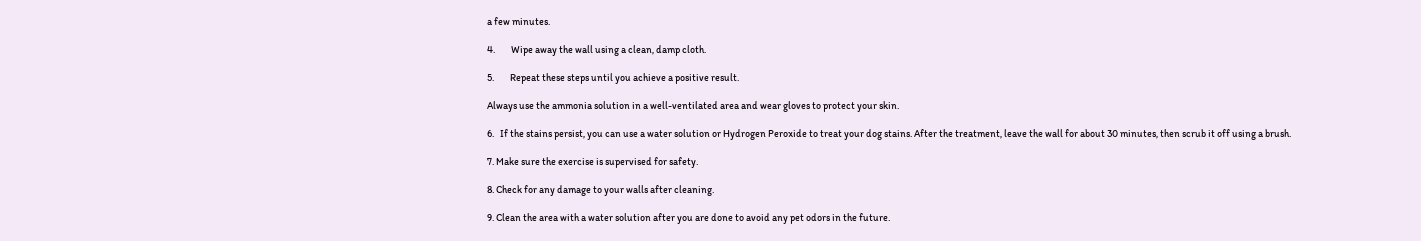a few minutes.

4.        Wipe away the wall using a clean, damp cloth.

5.        Repeat these steps until you achieve a positive result.

Always use the ammonia solution in a well-ventilated area and wear gloves to protect your skin.

6.   If the stains persist, you can use a water solution or Hydrogen Peroxide to treat your dog stains. After the treatment, leave the wall for about 30 minutes, then scrub it off using a brush.

7. Make sure the exercise is supervised for safety.

8. Check for any damage to your walls after cleaning.

9. Clean the area with a water solution after you are done to avoid any pet odors in the future.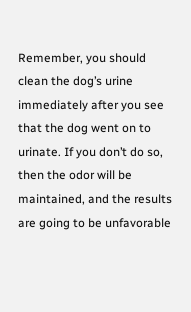Remember, you should clean the dog’s urine immediately after you see that the dog went on to urinate. If you don’t do so, then the odor will be maintained, and the results are going to be unfavorable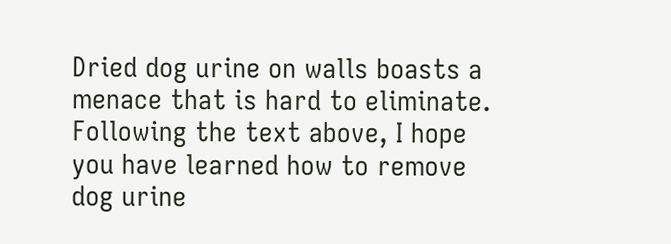Dried dog urine on walls boasts a menace that is hard to eliminate. Following the text above, I hope you have learned how to remove dog urine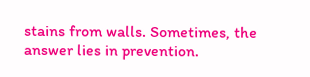stains from walls. Sometimes, the answer lies in prevention.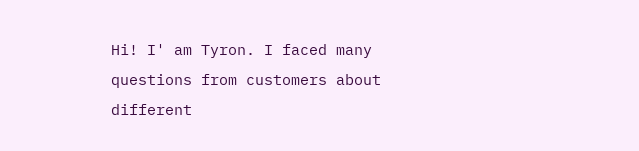Hi! I' am Tyron. I faced many questions from customers about different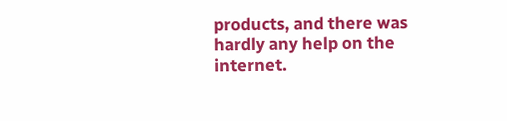products, and there was hardly any help on the internet.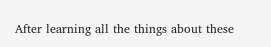After learning all the things about these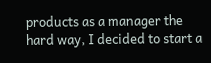products as a manager the hard way, I decided to start a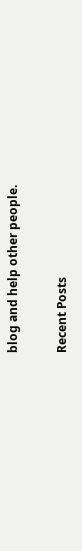blog and help other people.

Recent Posts